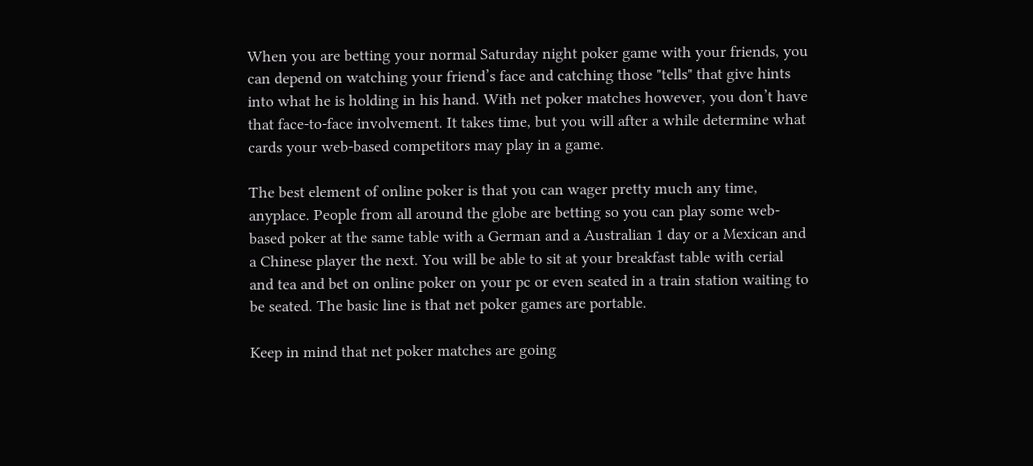When you are betting your normal Saturday night poker game with your friends, you can depend on watching your friend’s face and catching those "tells" that give hints into what he is holding in his hand. With net poker matches however, you don’t have that face-to-face involvement. It takes time, but you will after a while determine what cards your web-based competitors may play in a game.

The best element of online poker is that you can wager pretty much any time, anyplace. People from all around the globe are betting so you can play some web-based poker at the same table with a German and a Australian 1 day or a Mexican and a Chinese player the next. You will be able to sit at your breakfast table with cerial and tea and bet on online poker on your pc or even seated in a train station waiting to be seated. The basic line is that net poker games are portable.

Keep in mind that net poker matches are going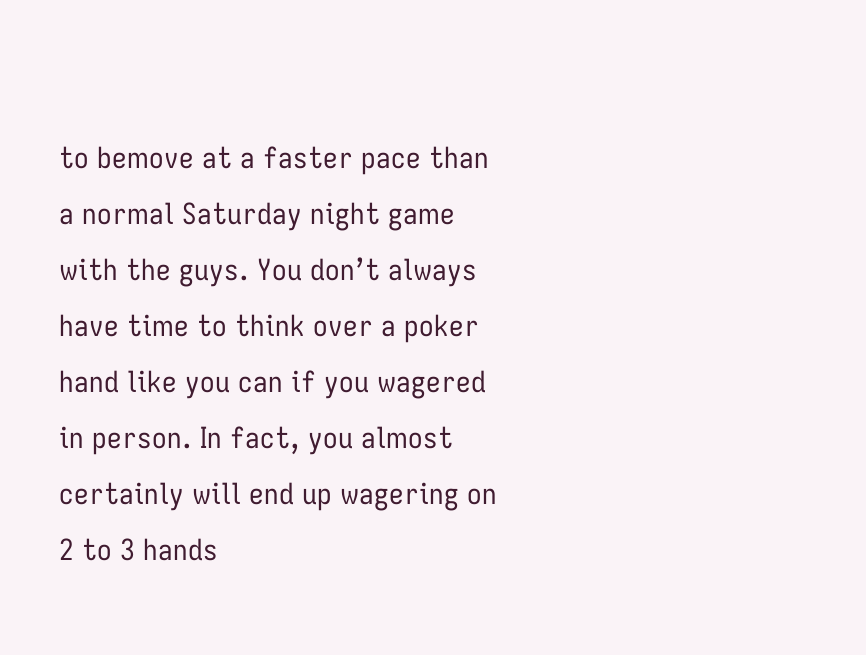to bemove at a faster pace than a normal Saturday night game with the guys. You don’t always have time to think over a poker hand like you can if you wagered in person. In fact, you almost certainly will end up wagering on 2 to 3 hands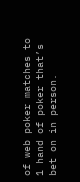of web poker matches to 1 hand of poker that’s bet on in person.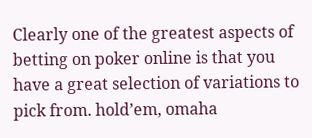Clearly one of the greatest aspects of betting on poker online is that you have a great selection of variations to pick from. hold’em, omaha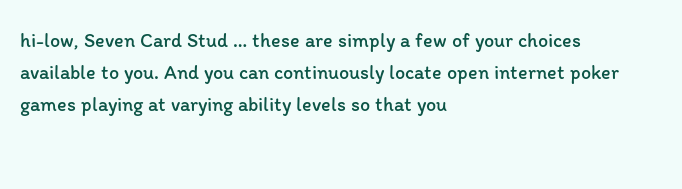hi-low, Seven Card Stud … these are simply a few of your choices available to you. And you can continuously locate open internet poker games playing at varying ability levels so that you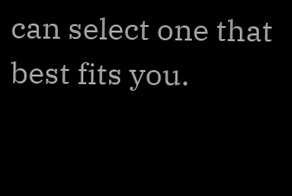can select one that best fits you.